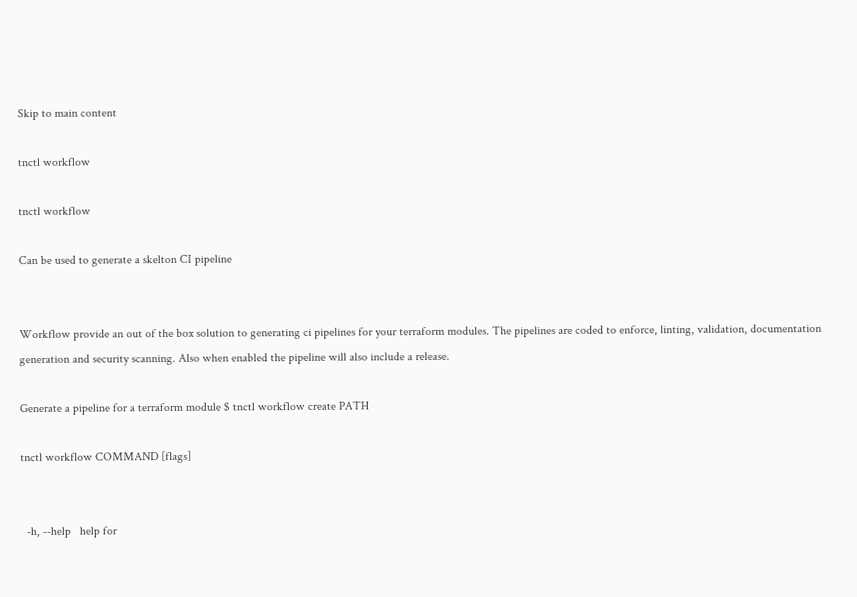Skip to main content

tnctl workflow

tnctl workflow

Can be used to generate a skelton CI pipeline


Workflow provide an out of the box solution to generating ci pipelines for your terraform modules. The pipelines are coded to enforce, linting, validation, documentation generation and security scanning. Also when enabled the pipeline will also include a release.

Generate a pipeline for a terraform module $ tnctl workflow create PATH

tnctl workflow COMMAND [flags]


  -h, --help   help for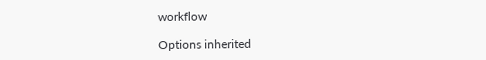workflow

Options inherited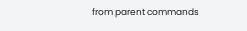from parent commands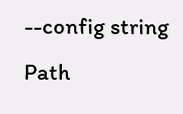--config string   Path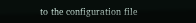to the configuration file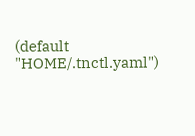(default "HOME/.tnctl.yaml")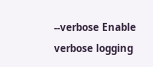--verbose Enable verbose logging